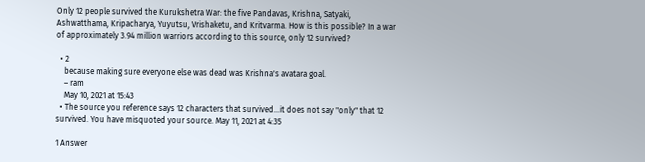Only 12 people survived the Kurukshetra War: the five Pandavas, Krishna, Satyaki, Ashwatthama, Kripacharya, Yuyutsu, Vrishaketu, and Kritvarma. How is this possible? In a war of approximately 3.94 million warriors according to this source, only 12 survived?

  • 2
    because making sure everyone else was dead was Krishna's avatara goal.
    – ram
    May 10, 2021 at 15:43
  • The source you reference says 12 characters that survived...it does not say "only" that 12 survived. You have misquoted your source. May 11, 2021 at 4:35

1 Answer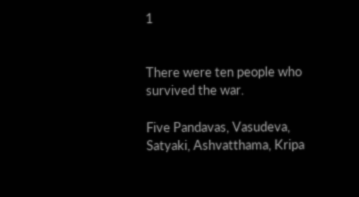1


There were ten people who survived the war.

Five Pandavas, Vasudeva, Satyaki, Ashvatthama, Kripa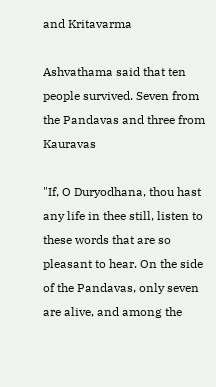and Kritavarma

Ashvathama said that ten people survived. Seven from the Pandavas and three from Kauravas

"If, O Duryodhana, thou hast any life in thee still, listen to these words that are so pleasant to hear. On the side of the Pandavas, only seven are alive, and among the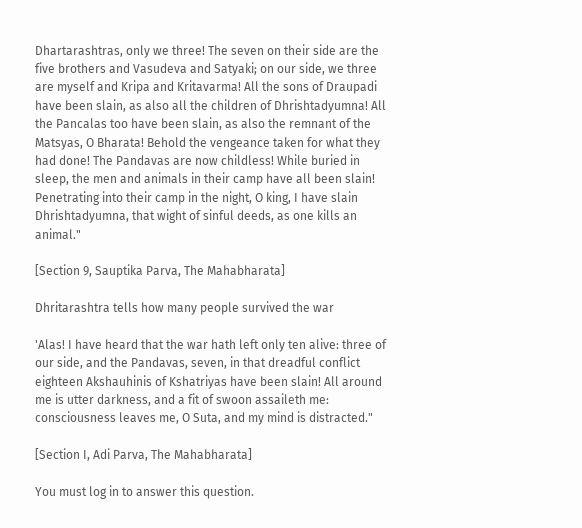Dhartarashtras, only we three! The seven on their side are the five brothers and Vasudeva and Satyaki; on our side, we three are myself and Kripa and Kritavarma! All the sons of Draupadi have been slain, as also all the children of Dhrishtadyumna! All the Pancalas too have been slain, as also the remnant of the Matsyas, O Bharata! Behold the vengeance taken for what they had done! The Pandavas are now childless! While buried in sleep, the men and animals in their camp have all been slain! Penetrating into their camp in the night, O king, I have slain Dhrishtadyumna, that wight of sinful deeds, as one kills an animal."

[Section 9, Sauptika Parva, The Mahabharata]

Dhritarashtra tells how many people survived the war

'Alas! I have heard that the war hath left only ten alive: three of our side, and the Pandavas, seven, in that dreadful conflict eighteen Akshauhinis of Kshatriyas have been slain! All around me is utter darkness, and a fit of swoon assaileth me: consciousness leaves me, O Suta, and my mind is distracted."

[Section I, Adi Parva, The Mahabharata]

You must log in to answer this question.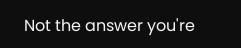Not the answer you're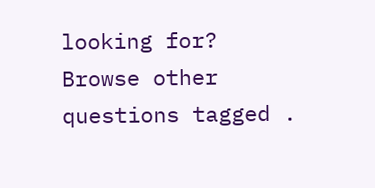looking for? Browse other questions tagged .